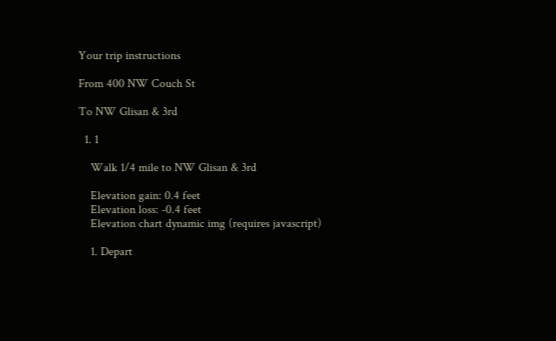Your trip instructions

From 400 NW Couch St

To NW Glisan & 3rd

  1. 1

    Walk 1/4 mile to NW Glisan & 3rd

    Elevation gain: 0.4 feet
    Elevation loss: -0.4 feet
    Elevation chart dynamic img (requires javascript)

    1. Depart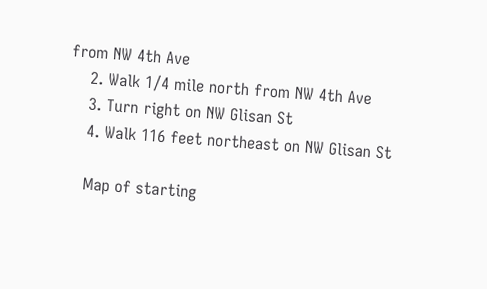from NW 4th Ave
    2. Walk 1/4 mile north from NW 4th Ave
    3. Turn right on NW Glisan St
    4. Walk 116 feet northeast on NW Glisan St

    Map of starting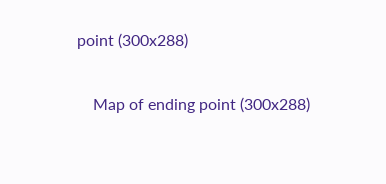point (300x288)

    Map of ending point (300x288)